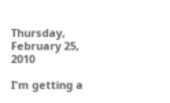Thursday, February 25, 2010

I'm getting a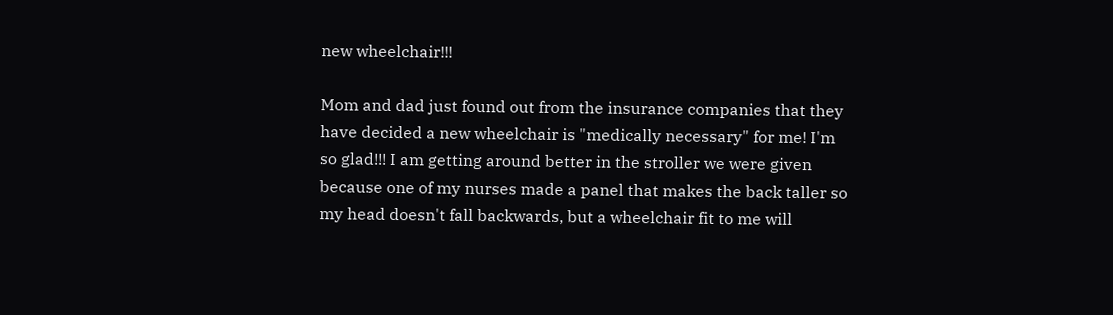new wheelchair!!!

Mom and dad just found out from the insurance companies that they have decided a new wheelchair is "medically necessary" for me! I'm so glad!!! I am getting around better in the stroller we were given because one of my nurses made a panel that makes the back taller so my head doesn't fall backwards, but a wheelchair fit to me will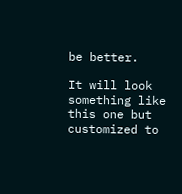be better.

It will look something like this one but customized to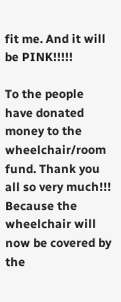fit me. And it will be PINK!!!!!

To the people have donated money to the wheelchair/room fund. Thank you all so very much!!! Because the wheelchair will now be covered by the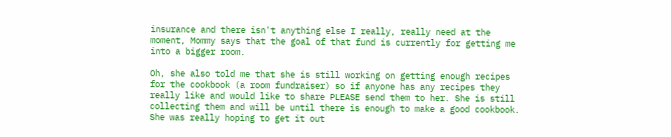insurance and there isn't anything else I really, really need at the moment, Mommy says that the goal of that fund is currently for getting me into a bigger room.

Oh, she also told me that she is still working on getting enough recipes for the cookbook (a room fundraiser) so if anyone has any recipes they really like and would like to share PLEASE send them to her. She is still collecting them and will be until there is enough to make a good cookbook. She was really hoping to get it out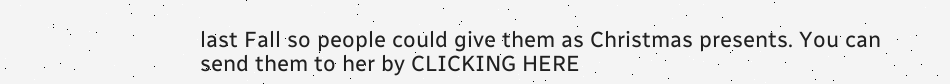last Fall so people could give them as Christmas presents. You can send them to her by CLICKING HERE